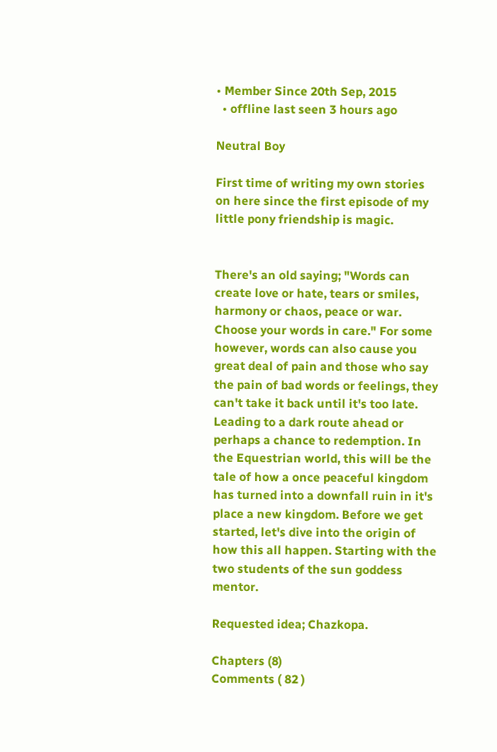• Member Since 20th Sep, 2015
  • offline last seen 3 hours ago

Neutral Boy

First time of writing my own stories on here since the first episode of my little pony friendship is magic.


There's an old saying; "Words can create love or hate, tears or smiles, harmony or chaos, peace or war. Choose your words in care." For some however, words can also cause you great deal of pain and those who say the pain of bad words or feelings, they can't take it back until it's too late. Leading to a dark route ahead or perhaps a chance to redemption. In the Equestrian world, this will be the tale of how a once peaceful kingdom has turned into a downfall ruin in it's place a new kingdom. Before we get started, let's dive into the origin of how this all happen. Starting with the two students of the sun goddess mentor.

Requested idea; Chazkopa.

Chapters (8)
Comments ( 82 )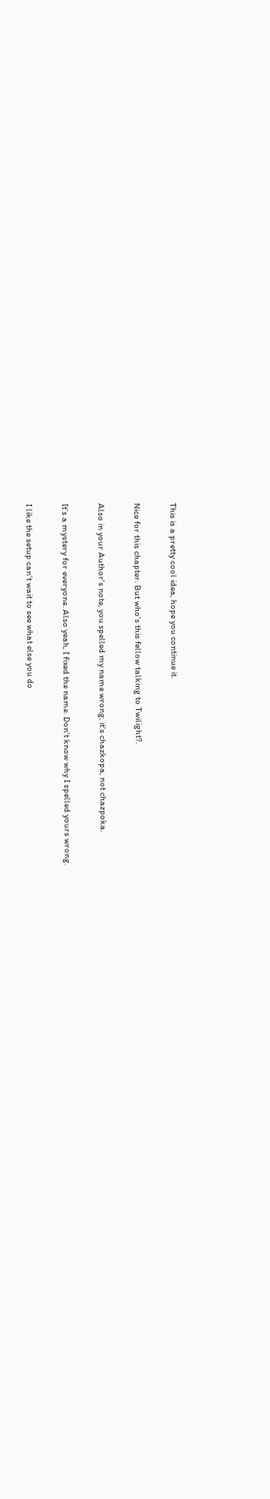This is a pretty cool idea, hope you continue it.

Nice for this chapter. But who's this fellow talking to Twilight?.

Also in your Author's note, you spelled my name wrong, it's chazkopa, not chazpoka.

It's a mystery for everyone. Also yeah, I fixed the name. Don't know why I spelled yours wrong.

I like the setup can't wait to see what else you do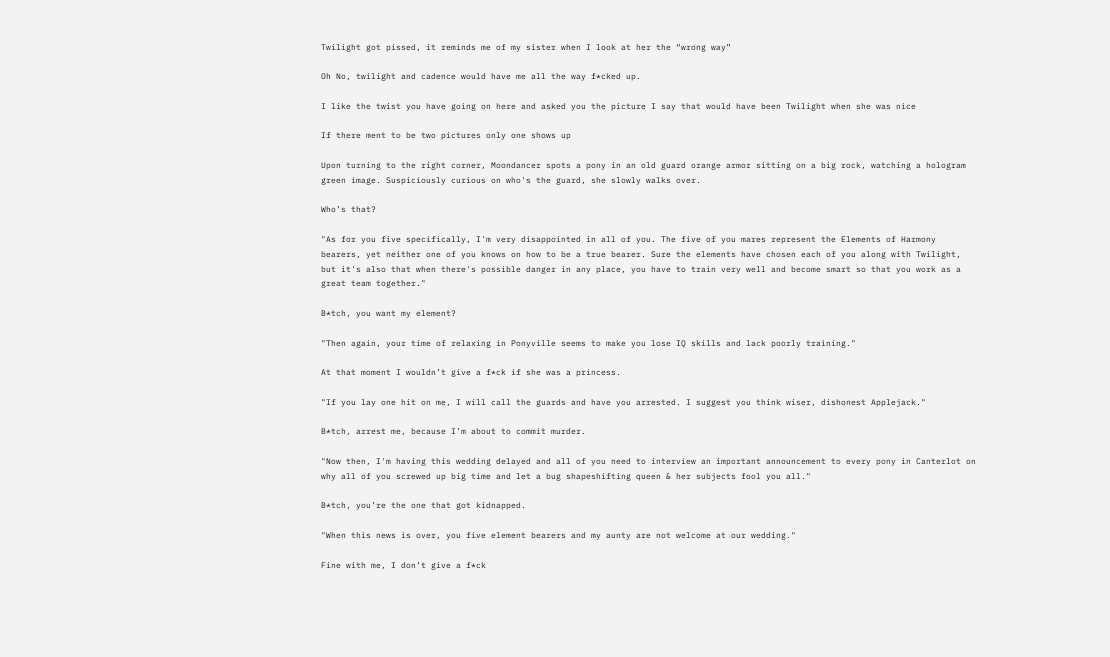Twilight got pissed, it reminds me of my sister when I look at her the “wrong way”

Oh No, twilight and cadence would have me all the way f*cked up.

I like the twist you have going on here and asked you the picture I say that would have been Twilight when she was nice

If there ment to be two pictures only one shows up

Upon turning to the right corner, Moondancer spots a pony in an old guard orange armor sitting on a big rock, watching a hologram green image. Suspiciously curious on who's the guard, she slowly walks over.

Who’s that?

"As for you five specifically, I'm very disappointed in all of you. The five of you mares represent the Elements of Harmony bearers, yet neither one of you knows on how to be a true bearer. Sure the elements have chosen each of you along with Twilight, but it's also that when there's possible danger in any place, you have to train very well and become smart so that you work as a great team together."

B*tch, you want my element?

"Then again, your time of relaxing in Ponyville seems to make you lose IQ skills and lack poorly training."

At that moment I wouldn’t give a f*ck if she was a princess.

"If you lay one hit on me, I will call the guards and have you arrested. I suggest you think wiser, dishonest Applejack."

B*tch, arrest me, because I’m about to commit murder.

"Now then, I'm having this wedding delayed and all of you need to interview an important announcement to every pony in Canterlot on why all of you screwed up big time and let a bug shapeshifting queen & her subjects fool you all."

B*tch, you’re the one that got kidnapped.

"When this news is over, you five element bearers and my aunty are not welcome at our wedding."

Fine with me, I don’t give a f*ck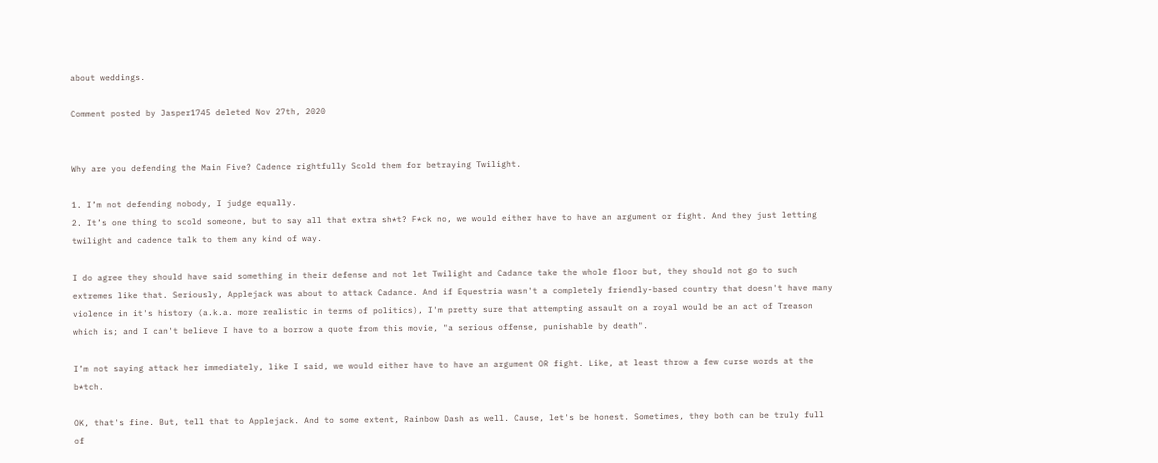about weddings.

Comment posted by Jasper1745 deleted Nov 27th, 2020


Why are you defending the Main Five? Cadence rightfully Scold them for betraying Twilight.

1. I’m not defending nobody, I judge equally.
2. It’s one thing to scold someone, but to say all that extra sh*t? F*ck no, we would either have to have an argument or fight. And they just letting twilight and cadence talk to them any kind of way.

I do agree they should have said something in their defense and not let Twilight and Cadance take the whole floor but, they should not go to such extremes like that. Seriously, Applejack was about to attack Cadance. And if Equestria wasn't a completely friendly-based country that doesn't have many violence in it's history (a.k.a. more realistic in terms of politics), I'm pretty sure that attempting assault on a royal would be an act of Treason which is; and I can't believe I have to a borrow a quote from this movie, "a serious offense, punishable by death".

I’m not saying attack her immediately, like I said, we would either have to have an argument OR fight. Like, at least throw a few curse words at the b*tch.

OK, that's fine. But, tell that to Applejack. And to some extent, Rainbow Dash as well. Cause, let's be honest. Sometimes, they both can be truly full of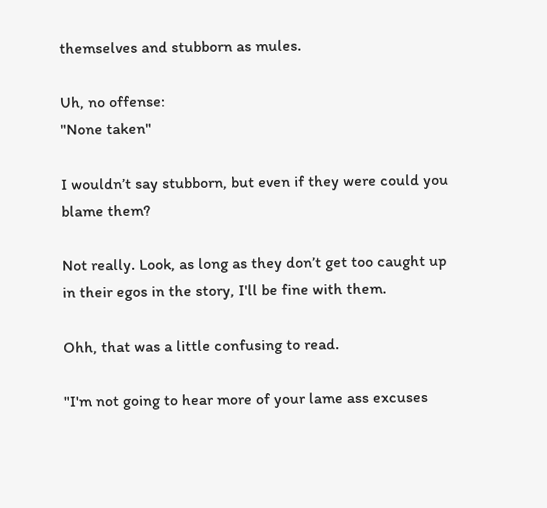themselves and stubborn as mules.

Uh, no offense:
"None taken"

I wouldn’t say stubborn, but even if they were could you blame them?

Not really. Look, as long as they don’t get too caught up in their egos in the story, I'll be fine with them.

Ohh, that was a little confusing to read.

"I'm not going to hear more of your lame ass excuses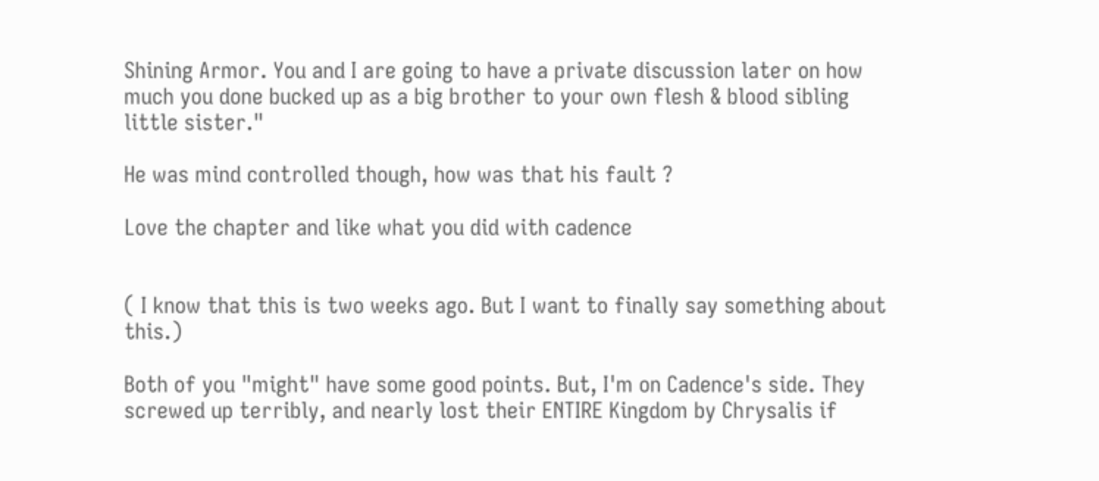Shining Armor. You and I are going to have a private discussion later on how much you done bucked up as a big brother to your own flesh & blood sibling little sister."

He was mind controlled though, how was that his fault ?

Love the chapter and like what you did with cadence


( I know that this is two weeks ago. But I want to finally say something about this.)

Both of you "might" have some good points. But, I'm on Cadence's side. They screwed up terribly, and nearly lost their ENTIRE Kingdom by Chrysalis if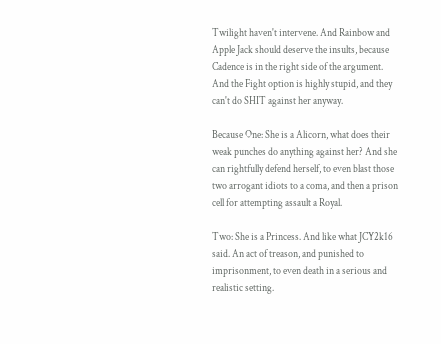Twilight haven't intervene. And Rainbow and Apple Jack should deserve the insults, because Cadence is in the right side of the argument. And the Fight option is highly stupid, and they can't do SHIT against her anyway.

Because One: She is a Alicorn, what does their weak punches do anything against her? And she can rightfully defend herself, to even blast those two arrogant idiots to a coma, and then a prison cell for attempting assault a Royal.

Two: She is a Princess. And like what JCY2k16 said. An act of treason, and punished to imprisonment, to even death in a serious and realistic setting.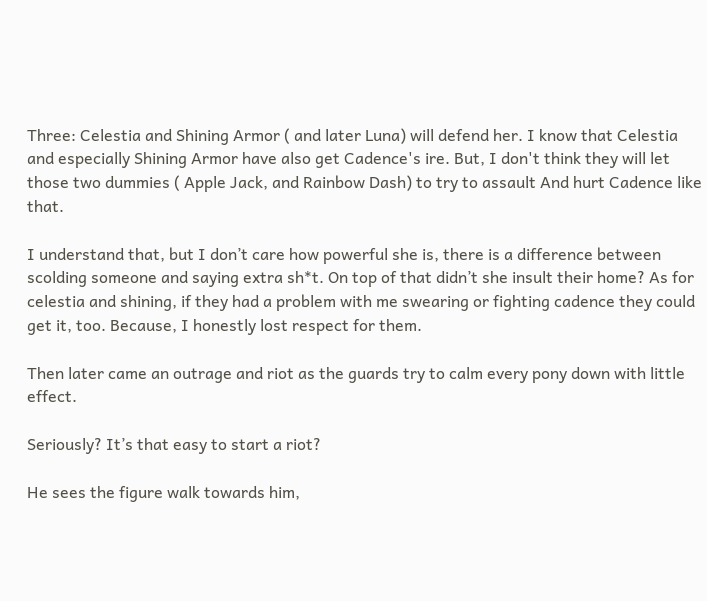Three: Celestia and Shining Armor ( and later Luna) will defend her. I know that Celestia and especially Shining Armor have also get Cadence's ire. But, I don't think they will let those two dummies ( Apple Jack, and Rainbow Dash) to try to assault And hurt Cadence like that.

I understand that, but I don’t care how powerful she is, there is a difference between scolding someone and saying extra sh*t. On top of that didn’t she insult their home? As for celestia and shining, if they had a problem with me swearing or fighting cadence they could get it, too. Because, I honestly lost respect for them.

Then later came an outrage and riot as the guards try to calm every pony down with little effect.

Seriously? It’s that easy to start a riot?

He sees the figure walk towards him,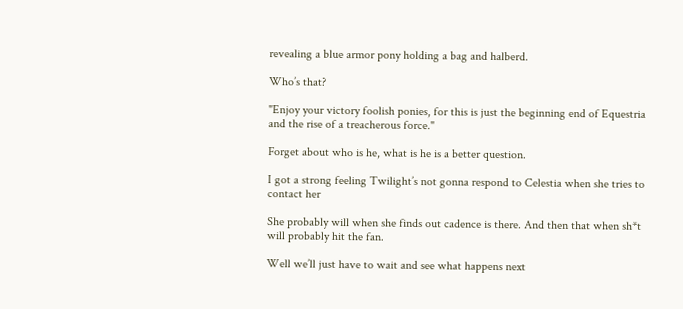revealing a blue armor pony holding a bag and halberd.

Who’s that?

"Enjoy your victory foolish ponies, for this is just the beginning end of Equestria and the rise of a treacherous force."

Forget about who is he, what is he is a better question.

I got a strong feeling Twilight’s not gonna respond to Celestia when she tries to contact her

She probably will when she finds out cadence is there. And then that when sh*t will probably hit the fan.

Well we’ll just have to wait and see what happens next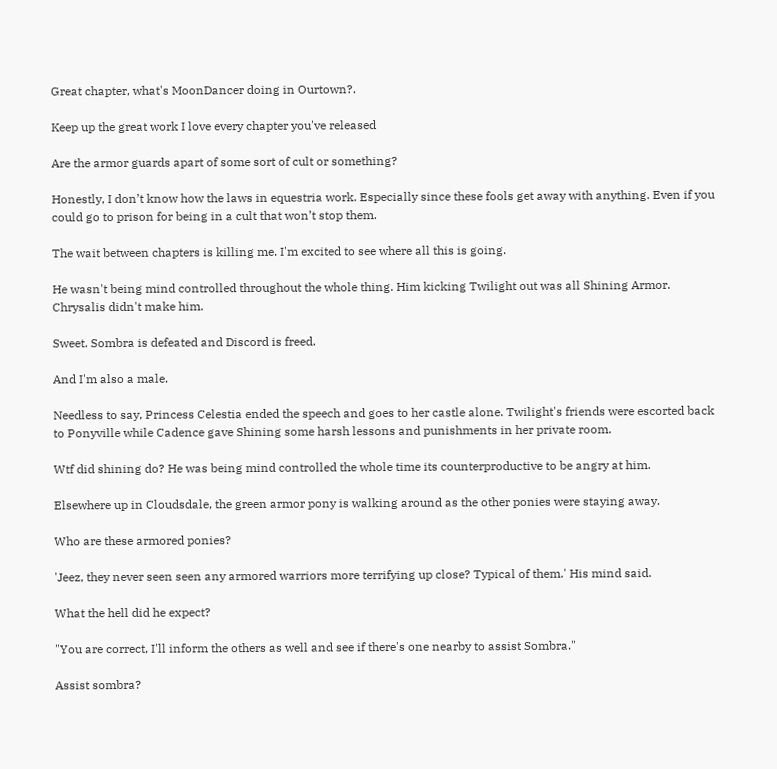Great chapter, what's MoonDancer doing in Ourtown?.

Keep up the great work I love every chapter you've released

Are the armor guards apart of some sort of cult or something?

Honestly, I don’t know how the laws in equestria work. Especially since these fools get away with anything. Even if you could go to prison for being in a cult that won’t stop them.

The wait between chapters is killing me. I'm excited to see where all this is going.

He wasn't being mind controlled throughout the whole thing. Him kicking Twilight out was all Shining Armor. Chrysalis didn't make him.

Sweet. Sombra is defeated and Discord is freed.

And I'm also a male.

Needless to say, Princess Celestia ended the speech and goes to her castle alone. Twilight's friends were escorted back to Ponyville while Cadence gave Shining some harsh lessons and punishments in her private room.

Wtf did shining do? He was being mind controlled the whole time its counterproductive to be angry at him.

Elsewhere up in Cloudsdale, the green armor pony is walking around as the other ponies were staying away.

Who are these armored ponies?

'Jeez, they never seen seen any armored warriors more terrifying up close? Typical of them.' His mind said.

What the hell did he expect?

"You are correct, I'll inform the others as well and see if there's one nearby to assist Sombra."

Assist sombra?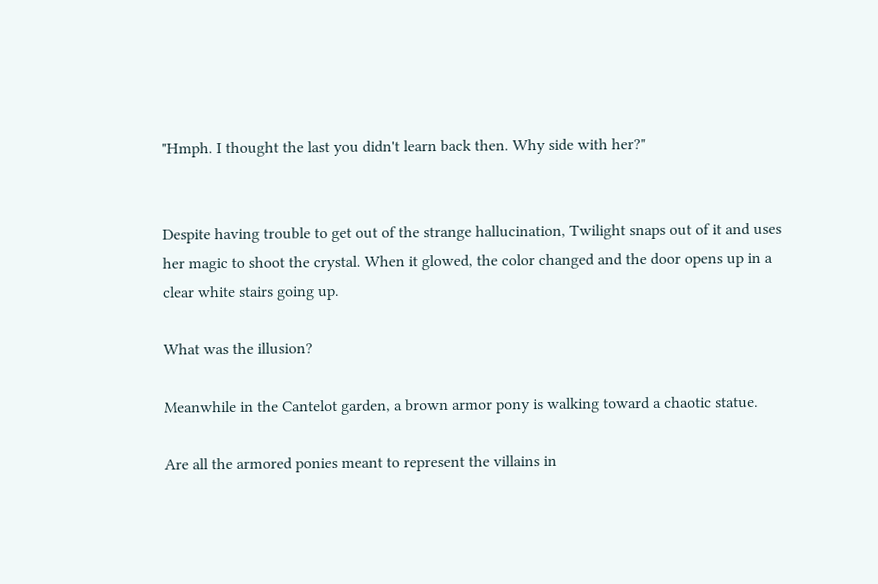"Hmph. I thought the last you didn't learn back then. Why side with her?"


Despite having trouble to get out of the strange hallucination, Twilight snaps out of it and uses her magic to shoot the crystal. When it glowed, the color changed and the door opens up in a clear white stairs going up.

What was the illusion?

Meanwhile in the Cantelot garden, a brown armor pony is walking toward a chaotic statue.

Are all the armored ponies meant to represent the villains in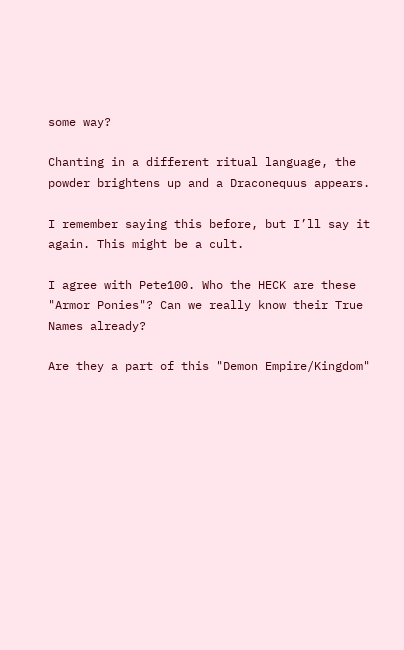some way?

Chanting in a different ritual language, the powder brightens up and a Draconequus appears.

I remember saying this before, but I’ll say it again. This might be a cult.

I agree with Pete100. Who the HECK are these "Armor Ponies"? Can we really know their True Names already?

Are they a part of this "Demon Empire/Kingdom"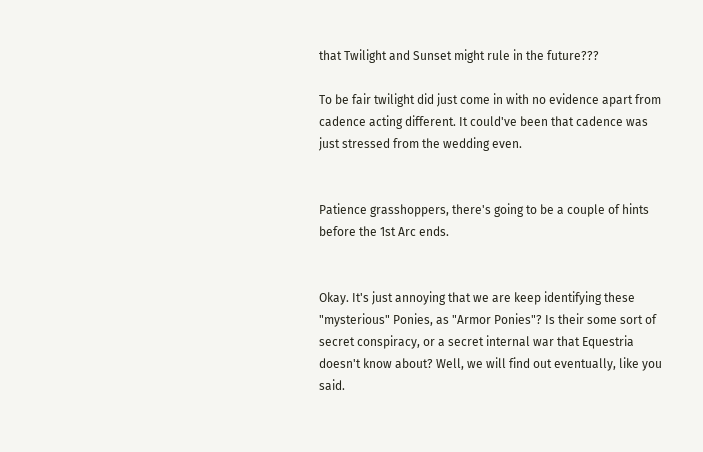that Twilight and Sunset might rule in the future???

To be fair twilight did just come in with no evidence apart from cadence acting different. It could've been that cadence was just stressed from the wedding even.


Patience grasshoppers, there's going to be a couple of hints before the 1st Arc ends.


Okay. It's just annoying that we are keep identifying these "mysterious" Ponies, as "Armor Ponies"? Is their some sort of secret conspiracy, or a secret internal war that Equestria doesn't know about? Well, we will find out eventually, like you said.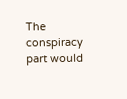The conspiracy part would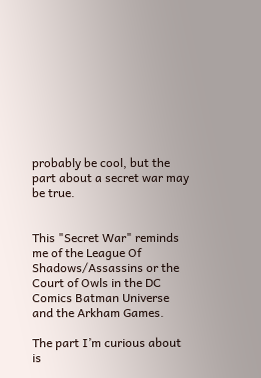probably be cool, but the part about a secret war may be true.


This "Secret War" reminds me of the League Of Shadows/Assassins or the Court of Owls in the DC Comics Batman Universe and the Arkham Games.

The part I’m curious about is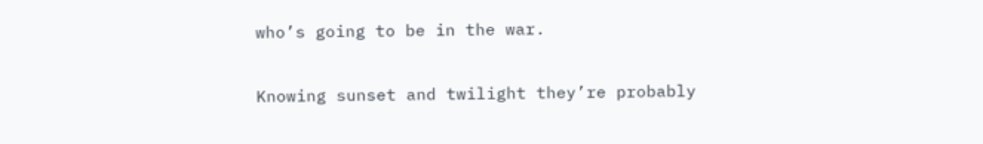who’s going to be in the war.

Knowing sunset and twilight they’re probably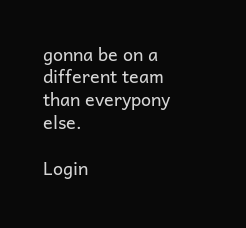gonna be on a different team than everypony else.

Login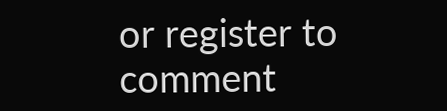or register to comment